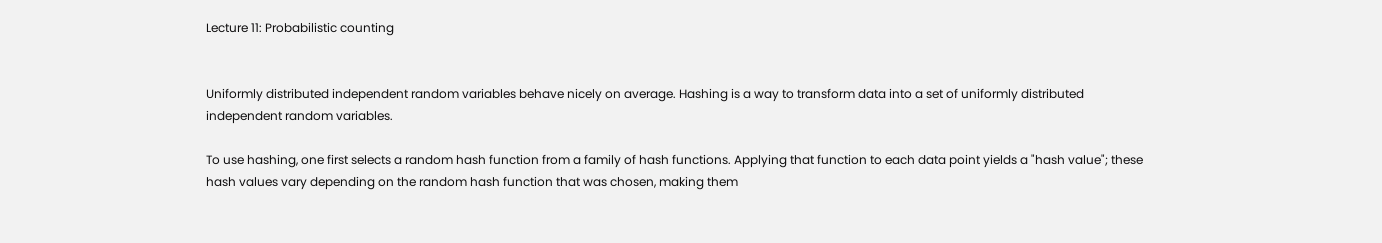Lecture 11: Probabilistic counting


Uniformly distributed independent random variables behave nicely on average. Hashing is a way to transform data into a set of uniformly distributed independent random variables.

To use hashing, one first selects a random hash function from a family of hash functions. Applying that function to each data point yields a "hash value"; these hash values vary depending on the random hash function that was chosen, making them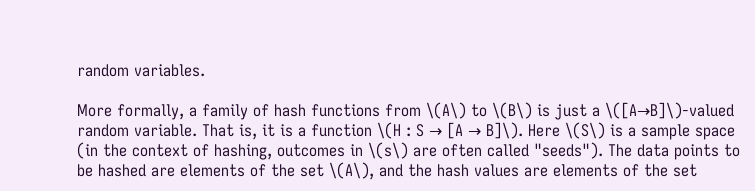random variables.

More formally, a family of hash functions from \(A\) to \(B\) is just a \([A→B]\)-valued random variable. That is, it is a function \(H : S → [A → B]\). Here \(S\) is a sample space (in the context of hashing, outcomes in \(s\) are often called "seeds"). The data points to be hashed are elements of the set \(A\), and the hash values are elements of the set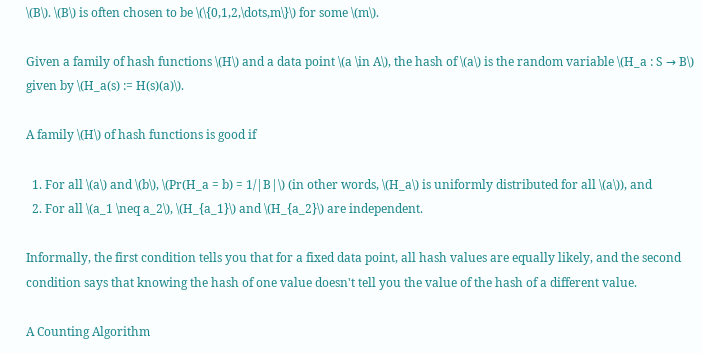\(B\). \(B\) is often chosen to be \(\{0,1,2,\dots,m\}\) for some \(m\).

Given a family of hash functions \(H\) and a data point \(a \in A\), the hash of \(a\) is the random variable \(H_a : S → B\) given by \(H_a(s) := H(s)(a)\).

A family \(H\) of hash functions is good if

  1. For all \(a\) and \(b\), \(Pr(H_a = b) = 1/|B|\) (in other words, \(H_a\) is uniformly distributed for all \(a\)), and
  2. For all \(a_1 \neq a_2\), \(H_{a_1}\) and \(H_{a_2}\) are independent.

Informally, the first condition tells you that for a fixed data point, all hash values are equally likely, and the second condition says that knowing the hash of one value doesn't tell you the value of the hash of a different value.

A Counting Algorithm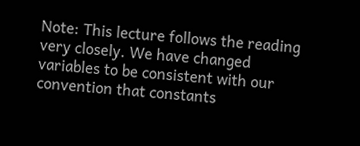Note: This lecture follows the reading very closely. We have changed variables to be consistent with our convention that constants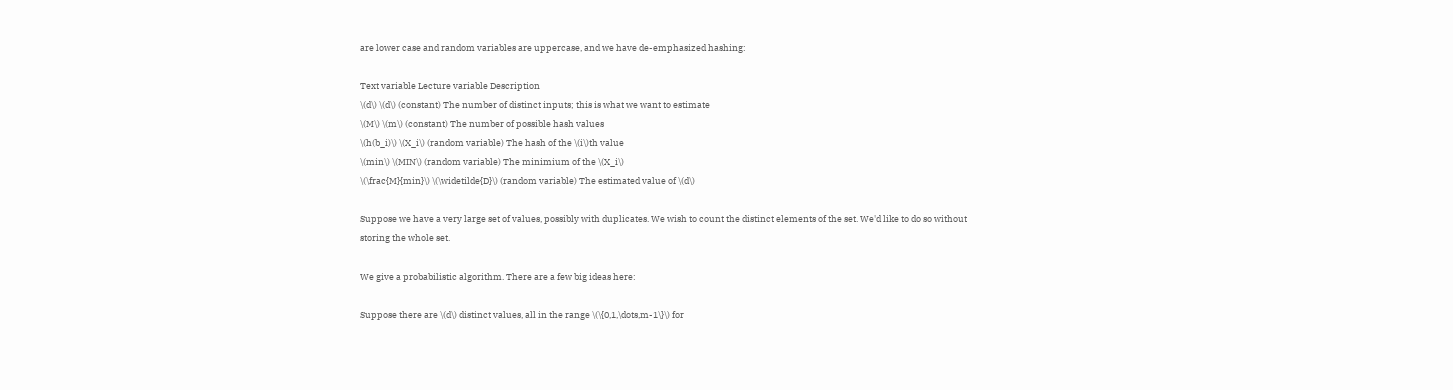are lower case and random variables are uppercase, and we have de-emphasized hashing:

Text variable Lecture variable Description
\(d\) \(d\) (constant) The number of distinct inputs; this is what we want to estimate
\(M\) \(m\) (constant) The number of possible hash values
\(h(b_i)\) \(X_i\) (random variable) The hash of the \(i\)th value
\(min\) \(MIN\) (random variable) The minimium of the \(X_i\)
\(\frac{M}{min}\) \(\widetilde{D}\) (random variable) The estimated value of \(d\)

Suppose we have a very large set of values, possibly with duplicates. We wish to count the distinct elements of the set. We'd like to do so without storing the whole set.

We give a probabilistic algorithm. There are a few big ideas here:

Suppose there are \(d\) distinct values, all in the range \(\{0,1,\dots,m-1\}\) for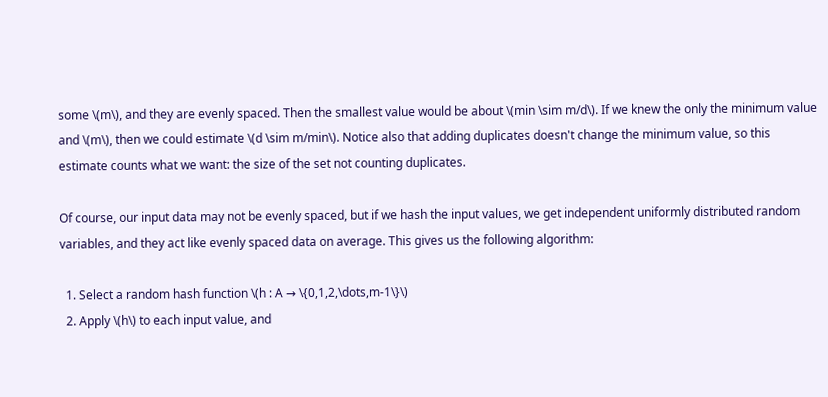some \(m\), and they are evenly spaced. Then the smallest value would be about \(min \sim m/d\). If we knew the only the minimum value and \(m\), then we could estimate \(d \sim m/min\). Notice also that adding duplicates doesn't change the minimum value, so this estimate counts what we want: the size of the set not counting duplicates.

Of course, our input data may not be evenly spaced, but if we hash the input values, we get independent uniformly distributed random variables, and they act like evenly spaced data on average. This gives us the following algorithm:

  1. Select a random hash function \(h : A → \{0,1,2,\dots,m-1\}\)
  2. Apply \(h\) to each input value, and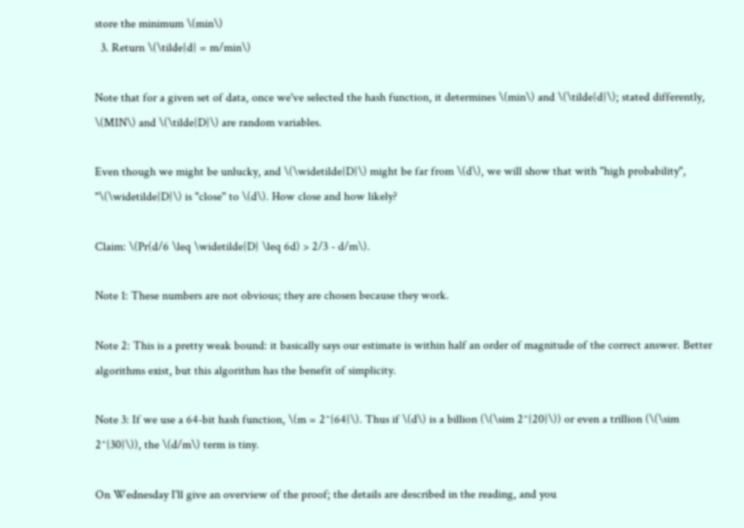store the minimum \(min\)
  3. Return \(\tilde{d} = m/min\)

Note that for a given set of data, once we've selected the hash function, it determines \(min\) and \(\tilde{d}\); stated differently, \(MIN\) and \(\tilde{D}\) are random variables.

Even though we might be unlucky, and \(\widetilde{D}\) might be far from \(d\), we will show that with "high probability", "\(\widetilde{D}\) is "close" to \(d\). How close and how likely?

Claim: \(Pr(d/6 \leq \widetilde{D} \leq 6d) > 2/3 - d/m\).

Note 1: These numbers are not obvious; they are chosen because they work.

Note 2: This is a pretty weak bound: it basically says our estimate is within half an order of magnitude of the correct answer. Better algorithms exist, but this algorithm has the benefit of simplicity.

Note 3: If we use a 64-bit hash function, \(m = 2^{64}\). Thus if \(d\) is a billion (\(\sim 2^{20}\)) or even a trillion (\(\sim 2^{30}\)), the \(d/m\) term is tiny.

On Wednesday I'll give an overview of the proof; the details are described in the reading, and you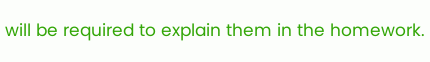will be required to explain them in the homework.